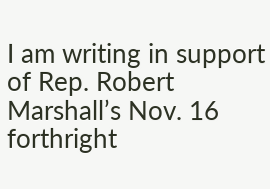I am writing in support of Rep. Robert Marshall’s Nov. 16 forthright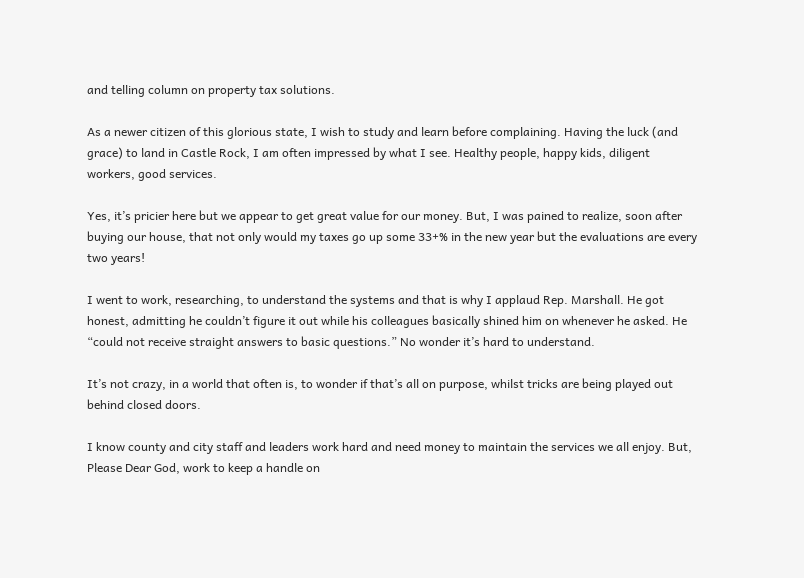and telling column on property tax solutions.

As a newer citizen of this glorious state, I wish to study and learn before complaining. Having the luck (and grace) to land in Castle Rock, I am often impressed by what I see. Healthy people, happy kids, diligent workers, good services.

Yes, it’s pricier here but we appear to get great value for our money. But, I was pained to realize, soon after buying our house, that not only would my taxes go up some 33+% in the new year but the evaluations are every two years!

I went to work, researching, to understand the systems and that is why I applaud Rep. Marshall. He got honest, admitting he couldn’t figure it out while his colleagues basically shined him on whenever he asked. He “could not receive straight answers to basic questions.” No wonder it’s hard to understand.

It’s not crazy, in a world that often is, to wonder if that’s all on purpose, whilst tricks are being played out behind closed doors.

I know county and city staff and leaders work hard and need money to maintain the services we all enjoy. But, Please Dear God, work to keep a handle on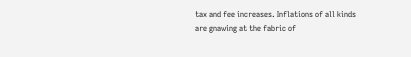tax and fee increases. Inflations of all kinds are gnawing at the fabric of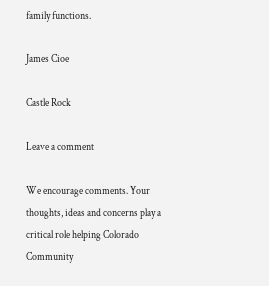family functions.

James Cioe

Castle Rock

Leave a comment

We encourage comments. Your thoughts, ideas and concerns play a critical role helping Colorado Community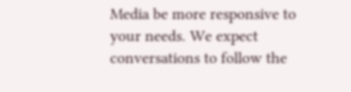Media be more responsive to your needs. We expect conversations to follow the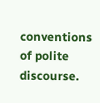conventions of polite discourse.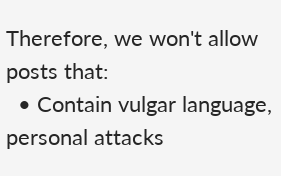Therefore, we won't allow posts that:
  • Contain vulgar language, personal attacks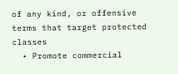of any kind, or offensive terms that target protected classes
  • Promote commercial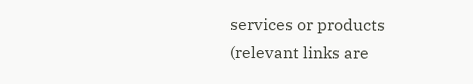services or products (relevant links are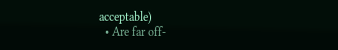acceptable)
  • Are far off-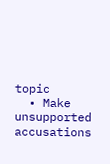topic
  • Make unsupported accusations